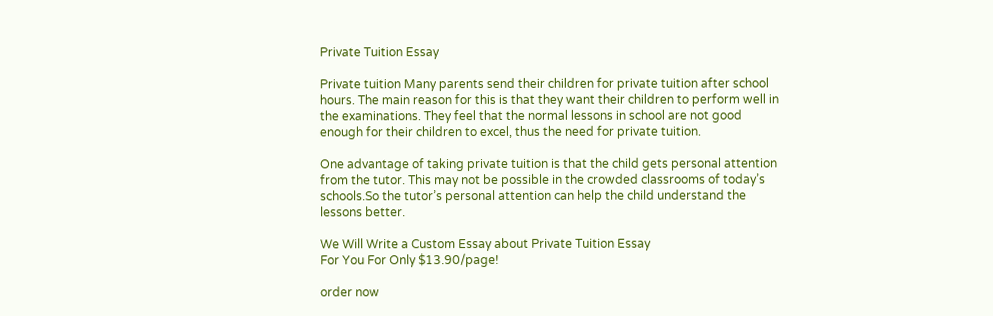Private Tuition Essay

Private tuition Many parents send their children for private tuition after school hours. The main reason for this is that they want their children to perform well in the examinations. They feel that the normal lessons in school are not good enough for their children to excel, thus the need for private tuition.

One advantage of taking private tuition is that the child gets personal attention from the tutor. This may not be possible in the crowded classrooms of today’s schools.So the tutor’s personal attention can help the child understand the lessons better.

We Will Write a Custom Essay about Private Tuition Essay
For You For Only $13.90/page!

order now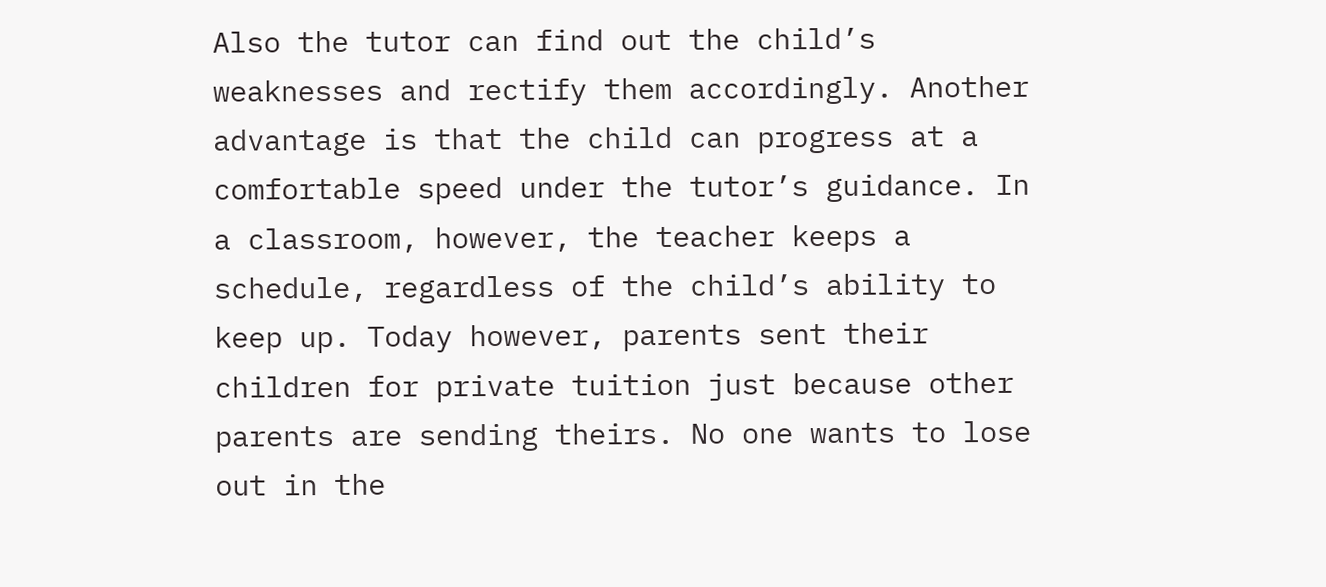Also the tutor can find out the child’s weaknesses and rectify them accordingly. Another advantage is that the child can progress at a comfortable speed under the tutor’s guidance. In a classroom, however, the teacher keeps a schedule, regardless of the child’s ability to keep up. Today however, parents sent their children for private tuition just because other parents are sending theirs. No one wants to lose out in the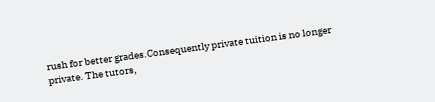rush for better grades.Consequently private tuition is no longer private. The tutors,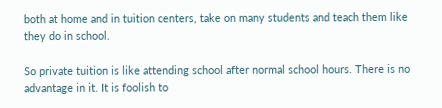both at home and in tuition centers, take on many students and teach them like they do in school.

So private tuition is like attending school after normal school hours. There is no advantage in it. It is foolish to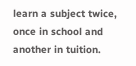learn a subject twice, once in school and another in tuition.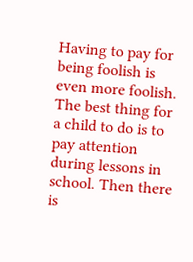Having to pay for being foolish is even more foolish. The best thing for a child to do is to pay attention during lessons in school. Then there is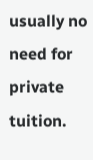usually no need for private tuition.